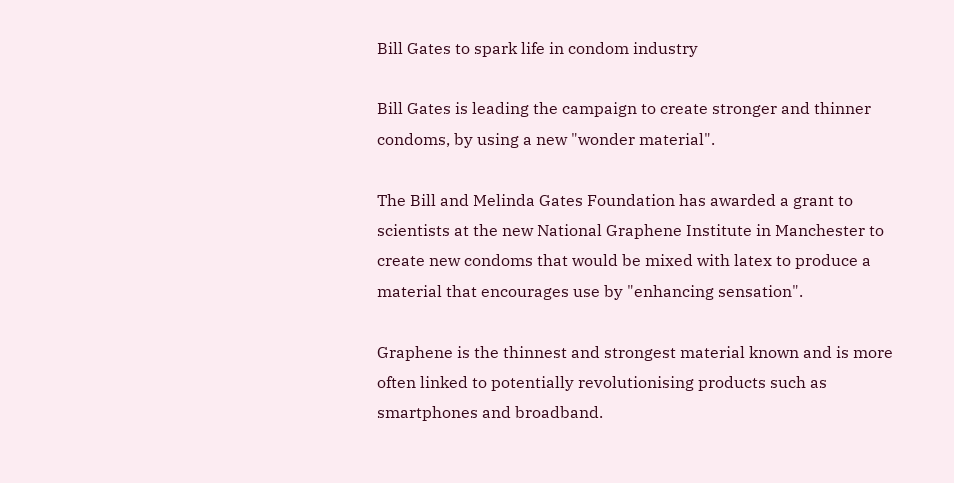Bill Gates to spark life in condom industry

Bill Gates is leading the campaign to create stronger and thinner condoms, by using a new "wonder material".

The Bill and Melinda Gates Foundation has awarded a grant to scientists at the new National Graphene Institute in Manchester to create new condoms that would be mixed with latex to produce a material that encourages use by "enhancing sensation".

Graphene is the thinnest and strongest material known and is more often linked to potentially revolutionising products such as smartphones and broadband.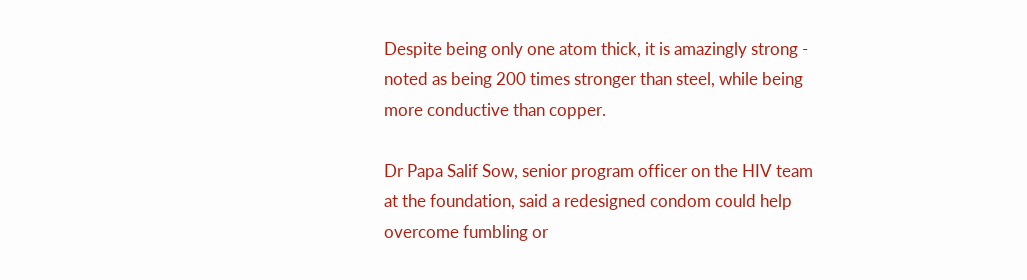Despite being only one atom thick, it is amazingly strong - noted as being 200 times stronger than steel, while being more conductive than copper.

Dr Papa Salif Sow, senior program officer on the HIV team at the foundation, said a redesigned condom could help overcome fumbling or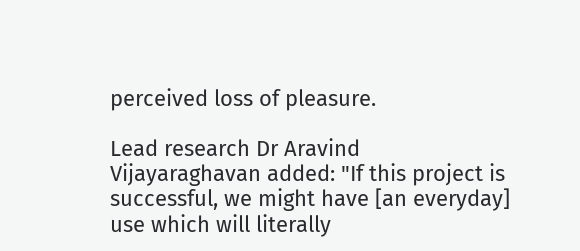perceived loss of pleasure.

Lead research Dr Aravind Vijayaraghavan added: "If this project is successful, we might have [an everyday] use which will literally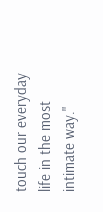touch our everyday life in the most intimate way."